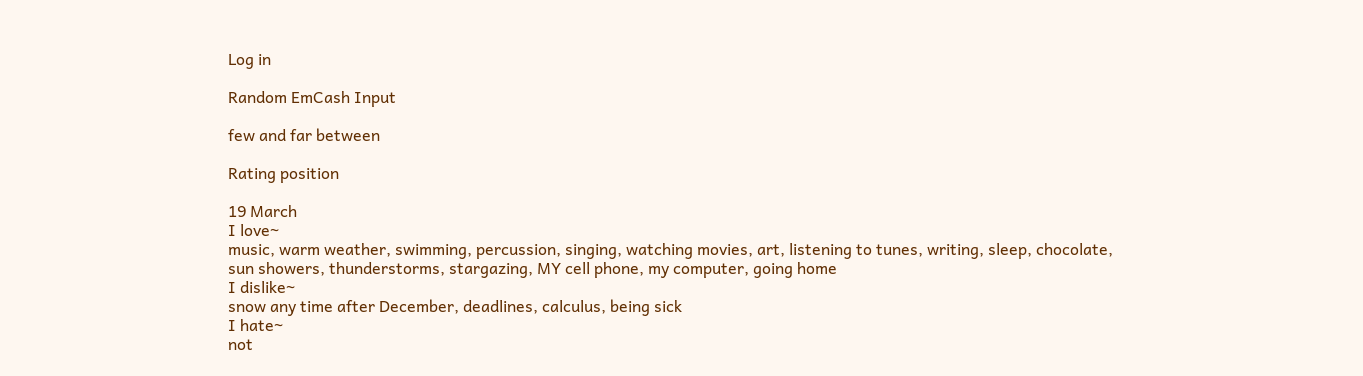Log in

Random EmCash Input

few and far between

Rating position

19 March
I love~
music, warm weather, swimming, percussion, singing, watching movies, art, listening to tunes, writing, sleep, chocolate, sun showers, thunderstorms, stargazing, MY cell phone, my computer, going home
I dislike~
snow any time after December, deadlines, calculus, being sick
I hate~
not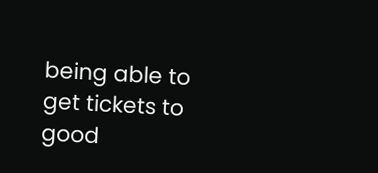being able to get tickets to good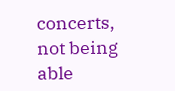concerts, not being able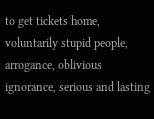to get tickets home, voluntarily stupid people, arrogance, oblivious ignorance, serious and lasting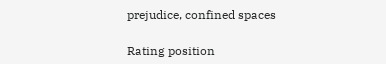prejudice, confined spaces

Rating position